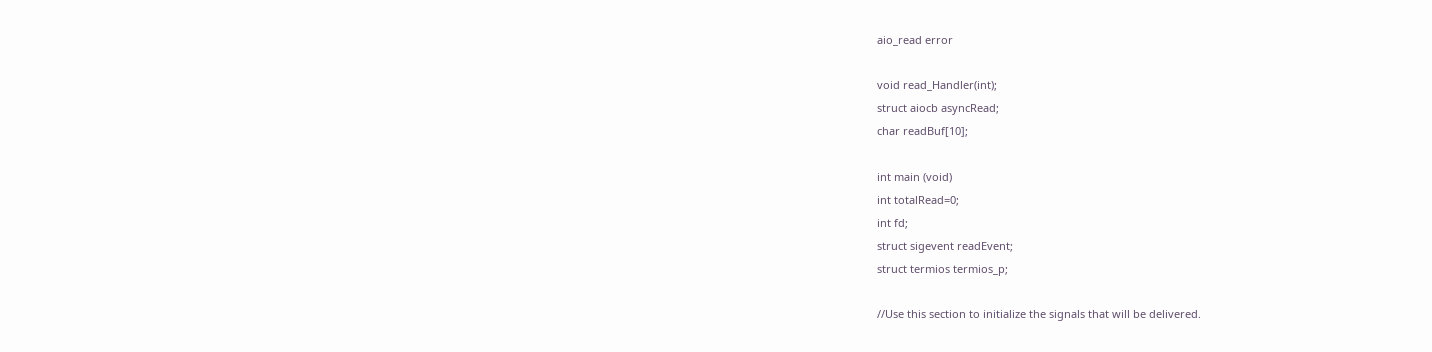aio_read error

void read_Handler(int);
struct aiocb asyncRead;
char readBuf[10];

int main (void)
int totalRead=0;
int fd;
struct sigevent readEvent;
struct termios termios_p;

//Use this section to initialize the signals that will be delivered.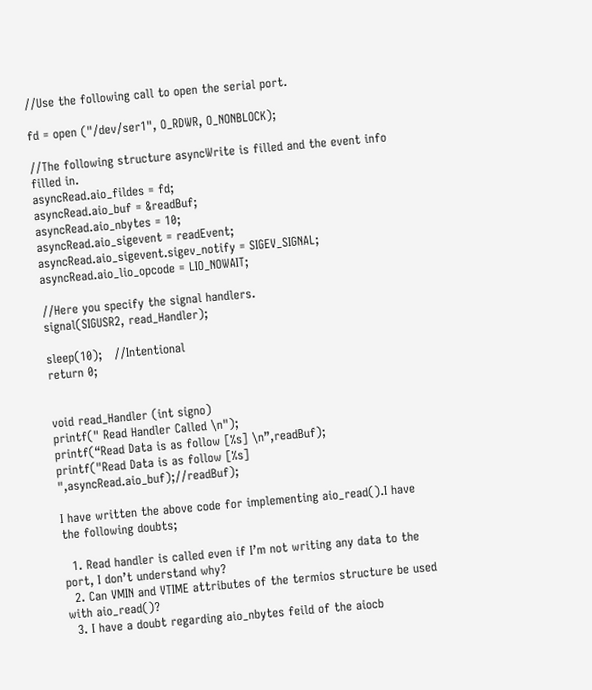//Use the following call to open the serial port.

fd = open ("/dev/ser1", O_RDWR, O_NONBLOCK);

//The following structure asyncWrite is filled and the event info filled in.
asyncRead.aio_fildes = fd;
asyncRead.aio_buf = &readBuf;
asyncRead.aio_nbytes = 10;
asyncRead.aio_sigevent = readEvent;
asyncRead.aio_sigevent.sigev_notify = SIGEV_SIGNAL;
asyncRead.aio_lio_opcode = LIO_NOWAIT;

//Here you specify the signal handlers.
signal(SIGUSR2, read_Handler);

sleep(10);   //Intentional
return 0;


void read_Handler (int signo)
printf(" Read Handler Called \n");
printf(“Read Data is as follow [%s] \n”,readBuf);
printf("Read Data is as follow [%s] ",asyncRead.aio_buf);//readBuf);

I have written the above code for implementing aio_read().I have the following doubts;

  1. Read handler is called even if I’m not writing any data to the port, I don’t understand why?
  2. Can VMIN and VTIME attributes of the termios structure be used with aio_read()?
  3. I have a doubt regarding aio_nbytes feild of the aiocb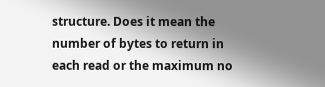structure. Does it mean the number of bytes to return in each read or the maximum no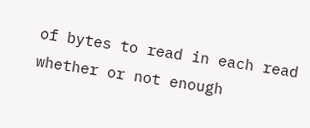of bytes to read in each read whether or not enough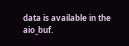data is available in the aio_buf.